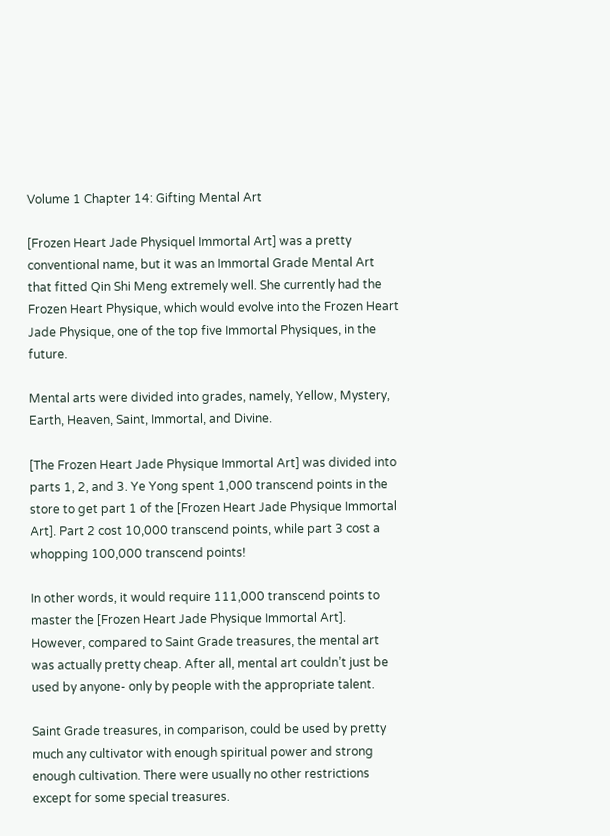Volume 1 Chapter 14: Gifting Mental Art

[Frozen Heart Jade Physiquel Immortal Art] was a pretty conventional name, but it was an Immortal Grade Mental Art that fitted Qin Shi Meng extremely well. She currently had the Frozen Heart Physique, which would evolve into the Frozen Heart Jade Physique, one of the top five Immortal Physiques, in the future.

Mental arts were divided into grades, namely, Yellow, Mystery, Earth, Heaven, Saint, Immortal, and Divine.

[The Frozen Heart Jade Physique Immortal Art] was divided into parts 1, 2, and 3. Ye Yong spent 1,000 transcend points in the store to get part 1 of the [Frozen Heart Jade Physique Immortal Art]. Part 2 cost 10,000 transcend points, while part 3 cost a whopping 100,000 transcend points!

In other words, it would require 111,000 transcend points to master the [Frozen Heart Jade Physique Immortal Art]. However, compared to Saint Grade treasures, the mental art was actually pretty cheap. After all, mental art couldn’t just be used by anyone- only by people with the appropriate talent.

Saint Grade treasures, in comparison, could be used by pretty much any cultivator with enough spiritual power and strong enough cultivation. There were usually no other restrictions except for some special treasures.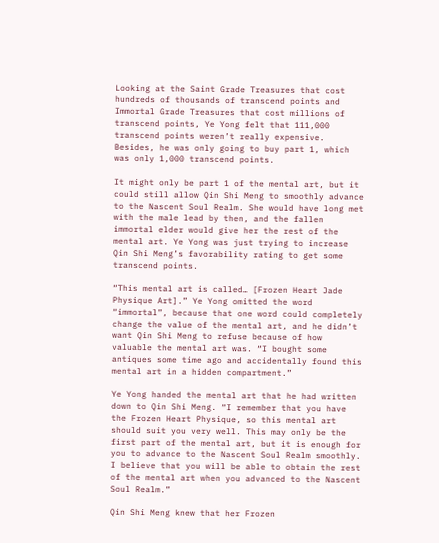Looking at the Saint Grade Treasures that cost hundreds of thousands of transcend points and Immortal Grade Treasures that cost millions of transcend points, Ye Yong felt that 111,000 transcend points weren’t really expensive. Besides, he was only going to buy part 1, which was only 1,000 transcend points.

It might only be part 1 of the mental art, but it could still allow Qin Shi Meng to smoothly advance to the Nascent Soul Realm. She would have long met with the male lead by then, and the fallen immortal elder would give her the rest of the mental art. Ye Yong was just trying to increase Qin Shi Meng’s favorability rating to get some transcend points.

“This mental art is called… [Frozen Heart Jade Physique Art].” Ye Yong omitted the word “immortal”, because that one word could completely change the value of the mental art, and he didn’t want Qin Shi Meng to refuse because of how valuable the mental art was. “I bought some antiques some time ago and accidentally found this mental art in a hidden compartment.”

Ye Yong handed the mental art that he had written down to Qin Shi Meng. “I remember that you have the Frozen Heart Physique, so this mental art should suit you very well. This may only be the first part of the mental art, but it is enough for you to advance to the Nascent Soul Realm smoothly. I believe that you will be able to obtain the rest of the mental art when you advanced to the Nascent Soul Realm.”

Qin Shi Meng knew that her Frozen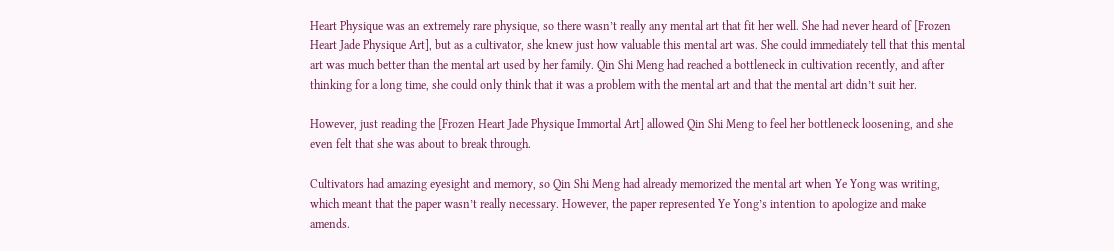Heart Physique was an extremely rare physique, so there wasn’t really any mental art that fit her well. She had never heard of [Frozen Heart Jade Physique Art], but as a cultivator, she knew just how valuable this mental art was. She could immediately tell that this mental art was much better than the mental art used by her family. Qin Shi Meng had reached a bottleneck in cultivation recently, and after thinking for a long time, she could only think that it was a problem with the mental art and that the mental art didn’t suit her.

However, just reading the [Frozen Heart Jade Physique Immortal Art] allowed Qin Shi Meng to feel her bottleneck loosening, and she even felt that she was about to break through.

Cultivators had amazing eyesight and memory, so Qin Shi Meng had already memorized the mental art when Ye Yong was writing, which meant that the paper wasn’t really necessary. However, the paper represented Ye Yong’s intention to apologize and make amends.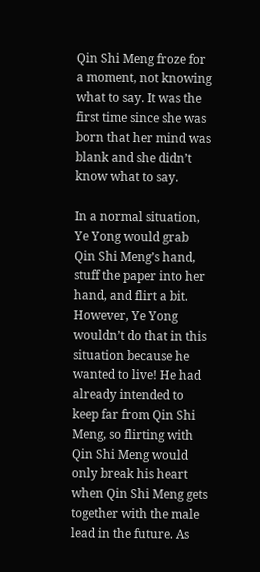Qin Shi Meng froze for a moment, not knowing what to say. It was the first time since she was born that her mind was blank and she didn’t know what to say.

In a normal situation, Ye Yong would grab Qin Shi Meng’s hand, stuff the paper into her hand, and flirt a bit. However, Ye Yong wouldn’t do that in this situation because he wanted to live! He had already intended to keep far from Qin Shi Meng, so flirting with Qin Shi Meng would only break his heart when Qin Shi Meng gets together with the male lead in the future. As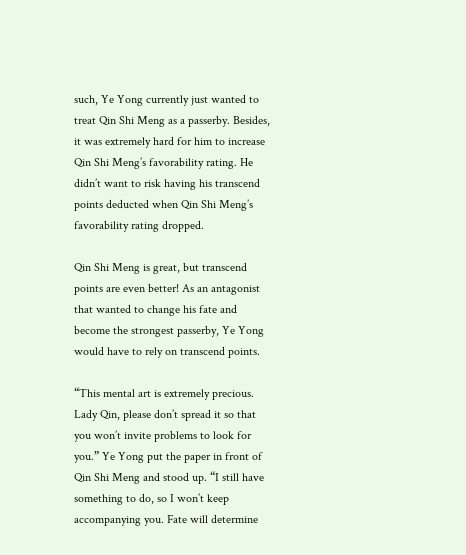such, Ye Yong currently just wanted to treat Qin Shi Meng as a passerby. Besides, it was extremely hard for him to increase Qin Shi Meng’s favorability rating. He didn’t want to risk having his transcend points deducted when Qin Shi Meng’s favorability rating dropped.

Qin Shi Meng is great, but transcend points are even better! As an antagonist that wanted to change his fate and become the strongest passerby, Ye Yong would have to rely on transcend points.

“This mental art is extremely precious. Lady Qin, please don’t spread it so that you won’t invite problems to look for you.” Ye Yong put the paper in front of Qin Shi Meng and stood up. “I still have something to do, so I won’t keep accompanying you. Fate will determine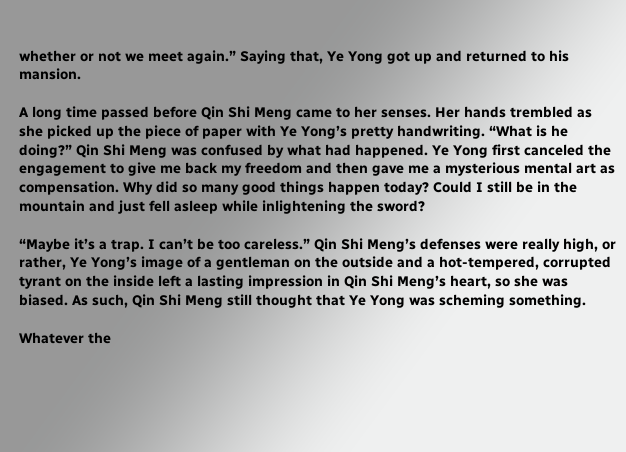whether or not we meet again.” Saying that, Ye Yong got up and returned to his mansion.

A long time passed before Qin Shi Meng came to her senses. Her hands trembled as she picked up the piece of paper with Ye Yong’s pretty handwriting. “What is he doing?” Qin Shi Meng was confused by what had happened. Ye Yong first canceled the engagement to give me back my freedom and then gave me a mysterious mental art as compensation. Why did so many good things happen today? Could I still be in the mountain and just fell asleep while inlightening the sword?

“Maybe it’s a trap. I can’t be too careless.” Qin Shi Meng’s defenses were really high, or rather, Ye Yong’s image of a gentleman on the outside and a hot-tempered, corrupted tyrant on the inside left a lasting impression in Qin Shi Meng’s heart, so she was biased. As such, Qin Shi Meng still thought that Ye Yong was scheming something.

Whatever the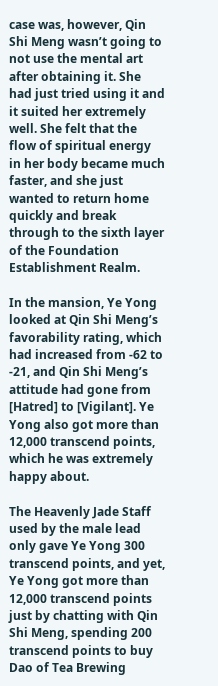case was, however, Qin Shi Meng wasn’t going to not use the mental art after obtaining it. She had just tried using it and it suited her extremely well. She felt that the flow of spiritual energy in her body became much faster, and she just wanted to return home quickly and break through to the sixth layer of the Foundation Establishment Realm.

In the mansion, Ye Yong looked at Qin Shi Meng’s favorability rating, which had increased from -62 to -21, and Qin Shi Meng’s attitude had gone from [Hatred] to [Vigilant]. Ye Yong also got more than 12,000 transcend points, which he was extremely happy about.

The Heavenly Jade Staff used by the male lead only gave Ye Yong 300 transcend points, and yet, Ye Yong got more than 12,000 transcend points just by chatting with Qin Shi Meng, spending 200 transcend points to buy Dao of Tea Brewing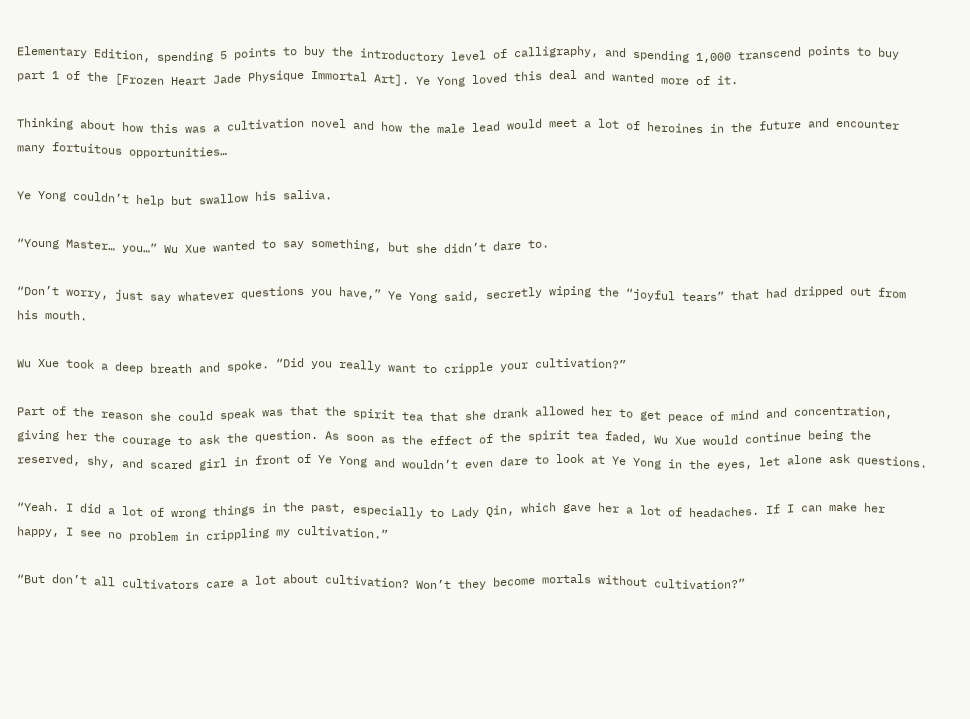Elementary Edition, spending 5 points to buy the introductory level of calligraphy, and spending 1,000 transcend points to buy part 1 of the [Frozen Heart Jade Physique Immortal Art]. Ye Yong loved this deal and wanted more of it.

Thinking about how this was a cultivation novel and how the male lead would meet a lot of heroines in the future and encounter many fortuitous opportunities…

Ye Yong couldn’t help but swallow his saliva.

“Young Master… you…” Wu Xue wanted to say something, but she didn’t dare to.

“Don’t worry, just say whatever questions you have,” Ye Yong said, secretly wiping the “joyful tears” that had dripped out from his mouth.

Wu Xue took a deep breath and spoke. “Did you really want to cripple your cultivation?”

Part of the reason she could speak was that the spirit tea that she drank allowed her to get peace of mind and concentration, giving her the courage to ask the question. As soon as the effect of the spirit tea faded, Wu Xue would continue being the reserved, shy, and scared girl in front of Ye Yong and wouldn’t even dare to look at Ye Yong in the eyes, let alone ask questions.

“Yeah. I did a lot of wrong things in the past, especially to Lady Qin, which gave her a lot of headaches. If I can make her happy, I see no problem in crippling my cultivation.”

“But don’t all cultivators care a lot about cultivation? Won’t they become mortals without cultivation?”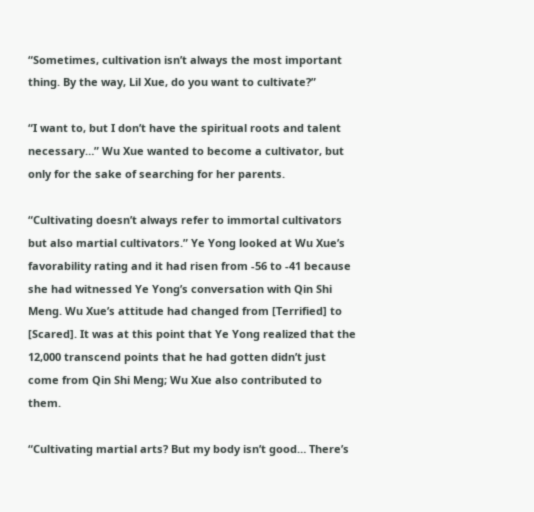“Sometimes, cultivation isn’t always the most important thing. By the way, Lil Xue, do you want to cultivate?”

“I want to, but I don’t have the spiritual roots and talent necessary…” Wu Xue wanted to become a cultivator, but only for the sake of searching for her parents.

“Cultivating doesn’t always refer to immortal cultivators but also martial cultivators.” Ye Yong looked at Wu Xue’s favorability rating and it had risen from -56 to -41 because she had witnessed Ye Yong’s conversation with Qin Shi Meng. Wu Xue’s attitude had changed from [Terrified] to [Scared]. It was at this point that Ye Yong realized that the 12,000 transcend points that he had gotten didn’t just come from Qin Shi Meng; Wu Xue also contributed to them.

“Cultivating martial arts? But my body isn’t good… There’s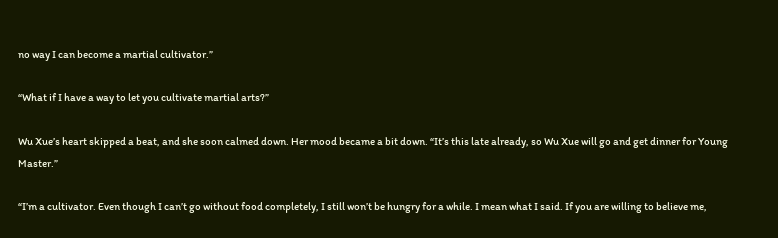no way I can become a martial cultivator.”

“What if I have a way to let you cultivate martial arts?”

Wu Xue’s heart skipped a beat, and she soon calmed down. Her mood became a bit down. “It’s this late already, so Wu Xue will go and get dinner for Young Master.”

“I’m a cultivator. Even though I can’t go without food completely, I still won’t be hungry for a while. I mean what I said. If you are willing to believe me,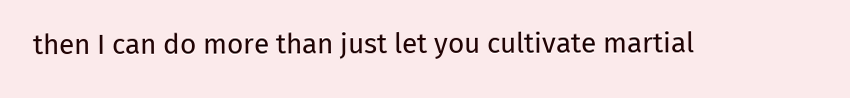then I can do more than just let you cultivate martial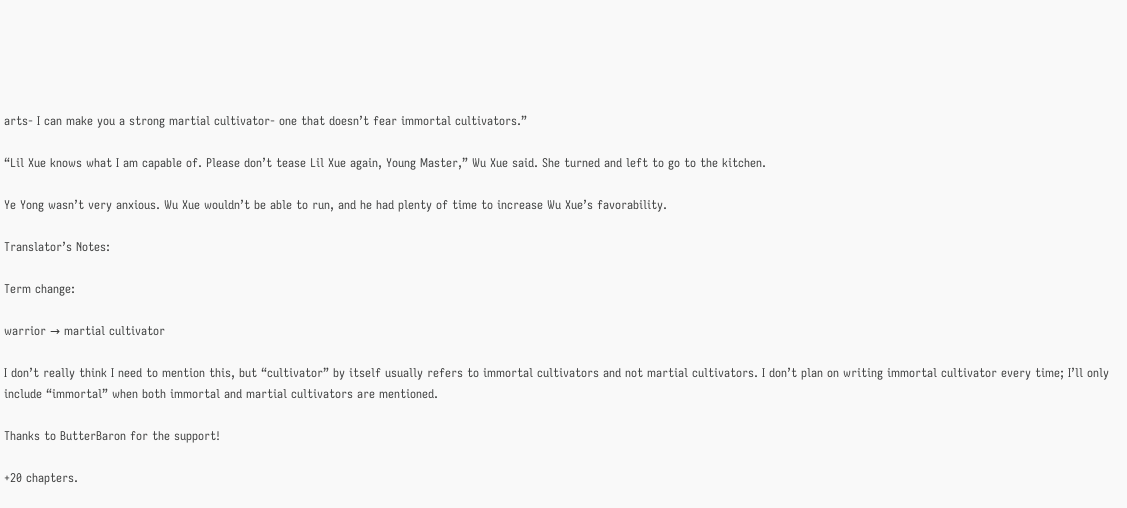arts- I can make you a strong martial cultivator- one that doesn’t fear immortal cultivators.”

“Lil Xue knows what I am capable of. Please don’t tease Lil Xue again, Young Master,” Wu Xue said. She turned and left to go to the kitchen.

Ye Yong wasn’t very anxious. Wu Xue wouldn’t be able to run, and he had plenty of time to increase Wu Xue’s favorability.

Translator’s Notes:

Term change:

warrior → martial cultivator

I don’t really think I need to mention this, but “cultivator” by itself usually refers to immortal cultivators and not martial cultivators. I don’t plan on writing immortal cultivator every time; I’ll only include “immortal” when both immortal and martial cultivators are mentioned.

Thanks to ButterBaron for the support!

+20 chapters.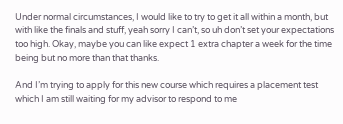Under normal circumstances, I would like to try to get it all within a month, but with like the finals and stuff, yeah sorry I can’t, so uh don’t set your expectations too high. Okay, maybe you can like expect 1 extra chapter a week for the time being but no more than that thanks.

And I’m trying to apply for this new course which requires a placement test which I am still waiting for my advisor to respond to me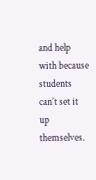and help with because students can’t set it up themselves.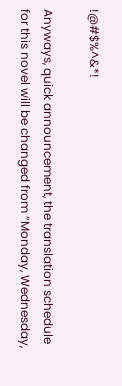!@#$%^&*!

Anyways, quick announcement, the translation schedule for this novel will be changed from “Monday, Wednesday,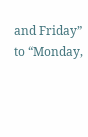and Friday” to “Monday,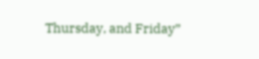Thursday, and Friday”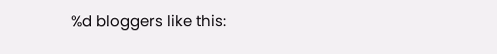%d bloggers like this: